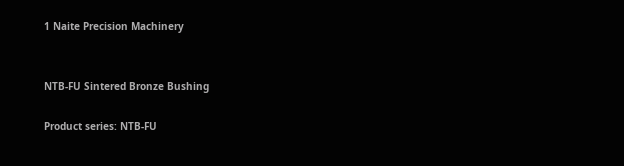1 Naite Precision Machinery


NTB-FU Sintered Bronze Bushing

Product series: NTB-FU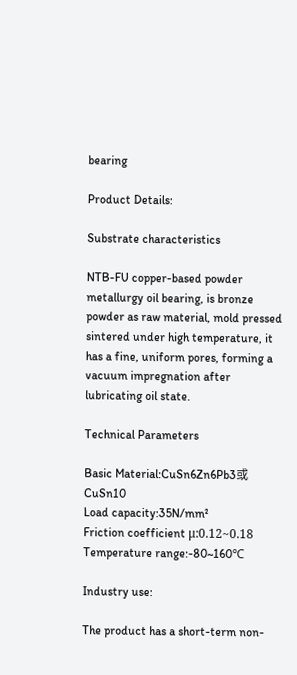bearing

Product Details:

Substrate characteristics

NTB-FU copper-based powder metallurgy oil bearing, is bronze powder as raw material, mold pressed sintered under high temperature, it has a fine, uniform pores, forming a vacuum impregnation after lubricating oil state.

Technical Parameters

Basic Material:CuSn6Zn6Pb3或CuSn10
Load capacity:35N/mm²
Friction coefficient μ:0.12~0.18
Temperature range:-80~160℃

Industry use:

The product has a short-term non-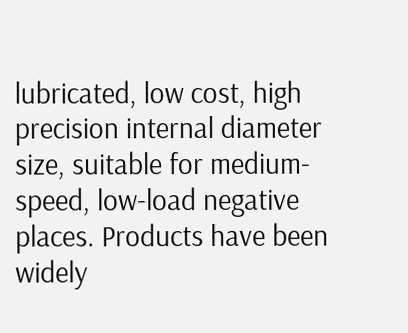lubricated, low cost, high precision internal diameter size, suitable for medium-speed, low-load negative places. Products have been widely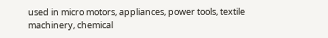used in micro motors, appliances, power tools, textile machinery, chemical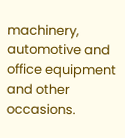machinery, automotive and office equipment and other occasions.